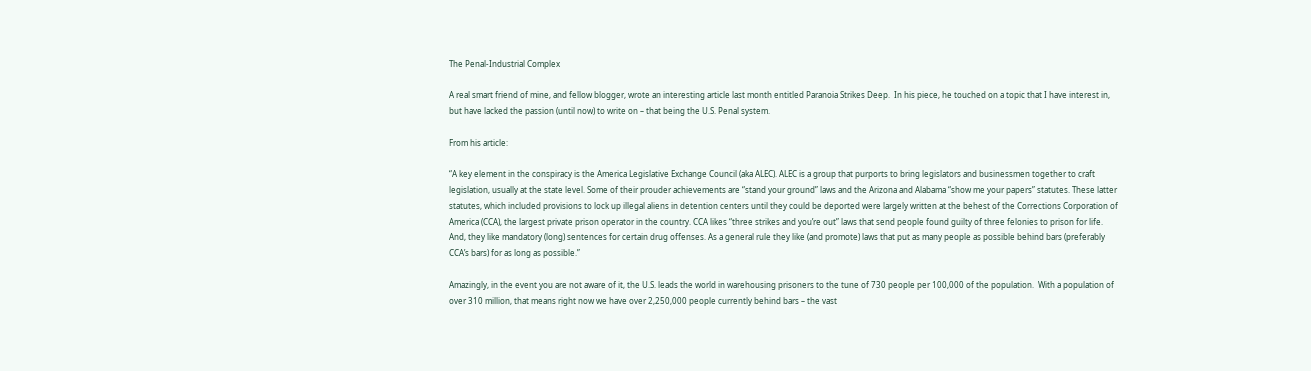The Penal-Industrial Complex

A real smart friend of mine, and fellow blogger, wrote an interesting article last month entitled Paranoia Strikes Deep.  In his piece, he touched on a topic that I have interest in, but have lacked the passion (until now) to write on – that being the U.S. Penal system.

From his article:

“A key element in the conspiracy is the America Legislative Exchange Council (aka ALEC). ALEC is a group that purports to bring legislators and businessmen together to craft legislation, usually at the state level. Some of their prouder achievements are “stand your ground” laws and the Arizona and Alabama “show me your papers” statutes. These latter statutes, which included provisions to lock up illegal aliens in detention centers until they could be deported were largely written at the behest of the Corrections Corporation of America (CCA), the largest private prison operator in the country. CCA likes “three strikes and you’re out” laws that send people found guilty of three felonies to prison for life.  And, they like mandatory (long) sentences for certain drug offenses. As a general rule they like (and promote) laws that put as many people as possible behind bars (preferably CCA’s bars) for as long as possible.”

Amazingly, in the event you are not aware of it, the U.S. leads the world in warehousing prisoners to the tune of 730 people per 100,000 of the population.  With a population of over 310 million, that means right now we have over 2,250,000 people currently behind bars – the vast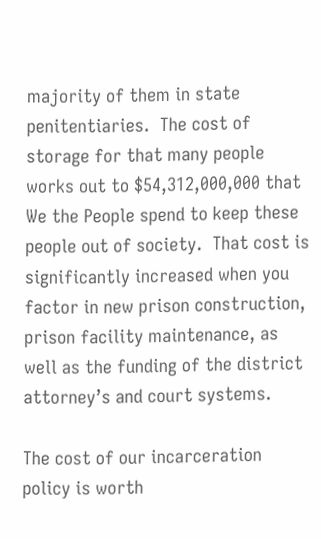majority of them in state penitentiaries.  The cost of storage for that many people works out to $54,312,000,000 that We the People spend to keep these people out of society.  That cost is significantly increased when you factor in new prison construction, prison facility maintenance, as well as the funding of the district attorney’s and court systems.

The cost of our incarceration policy is worth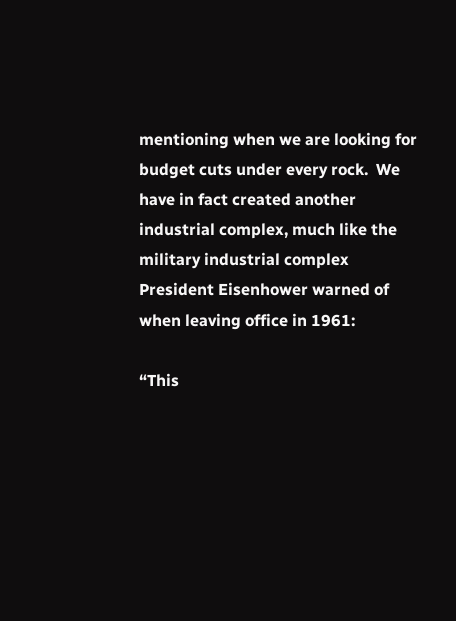mentioning when we are looking for budget cuts under every rock.  We have in fact created another industrial complex, much like the military industrial complex President Eisenhower warned of when leaving office in 1961:

“This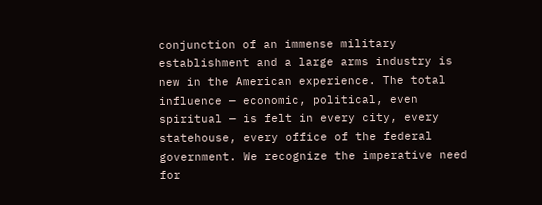conjunction of an immense military establishment and a large arms industry is new in the American experience. The total influence — economic, political, even spiritual — is felt in every city, every statehouse, every office of the federal government. We recognize the imperative need for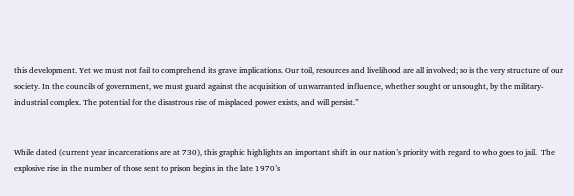this development. Yet we must not fail to comprehend its grave implications. Our toil, resources and livelihood are all involved; so is the very structure of our society. In the councils of government, we must guard against the acquisition of unwarranted influence, whether sought or unsought, by the military-industrial complex. The potential for the disastrous rise of misplaced power exists, and will persist.”


While dated (current year incarcerations are at 730), this graphic highlights an important shift in our nation’s priority with regard to who goes to jail.  The explosive rise in the number of those sent to prison begins in the late 1970’s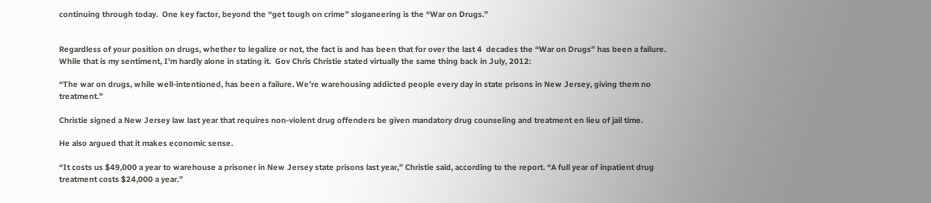continuing through today.  One key factor, beyond the “get tough on crime” sloganeering is the “War on Drugs.”


Regardless of your position on drugs, whether to legalize or not, the fact is and has been that for over the last 4  decades the “War on Drugs” has been a failure.  While that is my sentiment, I’m hardly alone in stating it.  Gov Chris Christie stated virtually the same thing back in July, 2012:

“The war on drugs, while well-intentioned, has been a failure. We’re warehousing addicted people every day in state prisons in New Jersey, giving them no treatment.”

Christie signed a New Jersey law last year that requires non-violent drug offenders be given mandatory drug counseling and treatment en lieu of jail time.

He also argued that it makes economic sense.

“It costs us $49,000 a year to warehouse a prisoner in New Jersey state prisons last year,” Christie said, according to the report. “A full year of inpatient drug treatment costs $24,000 a year.”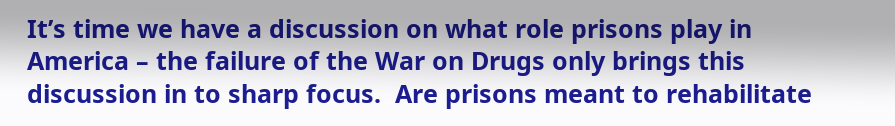It’s time we have a discussion on what role prisons play in America – the failure of the War on Drugs only brings this discussion in to sharp focus.  Are prisons meant to rehabilitate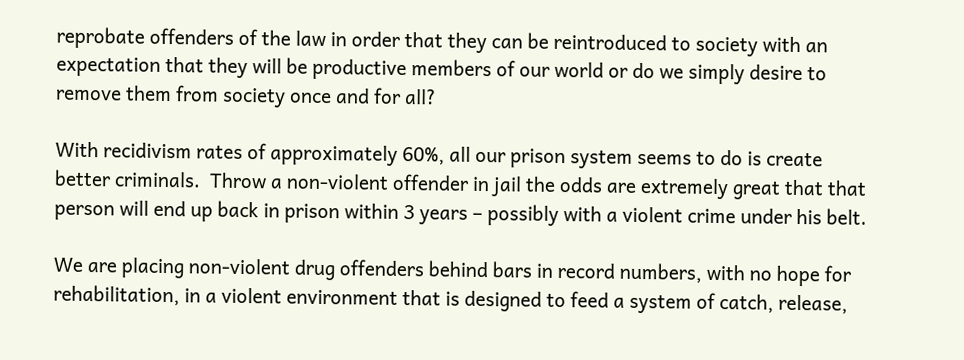reprobate offenders of the law in order that they can be reintroduced to society with an expectation that they will be productive members of our world or do we simply desire to remove them from society once and for all?

With recidivism rates of approximately 60%, all our prison system seems to do is create better criminals.  Throw a non-violent offender in jail the odds are extremely great that that person will end up back in prison within 3 years – possibly with a violent crime under his belt.

We are placing non-violent drug offenders behind bars in record numbers, with no hope for rehabilitation, in a violent environment that is designed to feed a system of catch, release,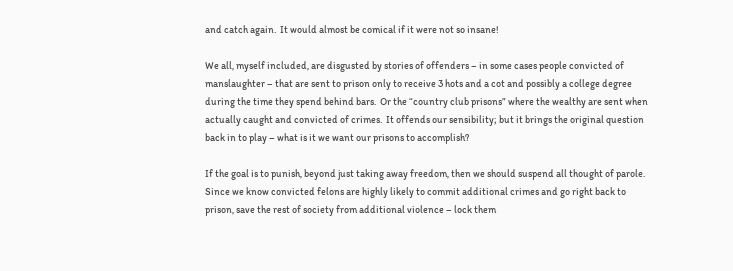and catch again.  It would almost be comical if it were not so insane!

We all, myself included, are disgusted by stories of offenders – in some cases people convicted of manslaughter – that are sent to prison only to receive 3 hots and a cot and possibly a college degree during the time they spend behind bars.  Or the “country club prisons” where the wealthy are sent when actually caught and convicted of crimes.  It offends our sensibility; but it brings the original question back in to play – what is it we want our prisons to accomplish?

If the goal is to punish, beyond just taking away freedom, then we should suspend all thought of parole.  Since we know convicted felons are highly likely to commit additional crimes and go right back to prison, save the rest of society from additional violence – lock them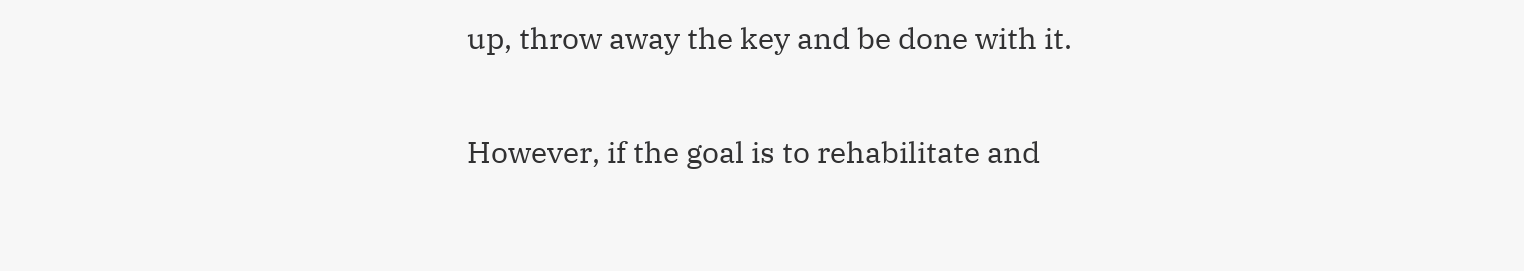up, throw away the key and be done with it.

However, if the goal is to rehabilitate and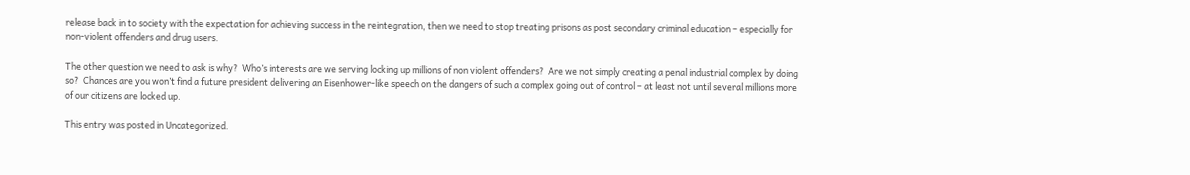release back in to society with the expectation for achieving success in the reintegration, then we need to stop treating prisons as post secondary criminal education – especially for non-violent offenders and drug users.

The other question we need to ask is why?  Who’s interests are we serving locking up millions of non violent offenders?  Are we not simply creating a penal industrial complex by doing so?  Chances are you won’t find a future president delivering an Eisenhower-like speech on the dangers of such a complex going out of control – at least not until several millions more of our citizens are locked up.

This entry was posted in Uncategorized.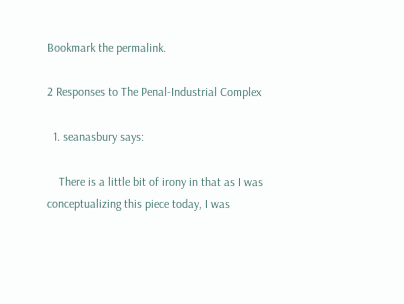Bookmark the permalink.

2 Responses to The Penal-Industrial Complex

  1. seanasbury says:

    There is a little bit of irony in that as I was conceptualizing this piece today, I was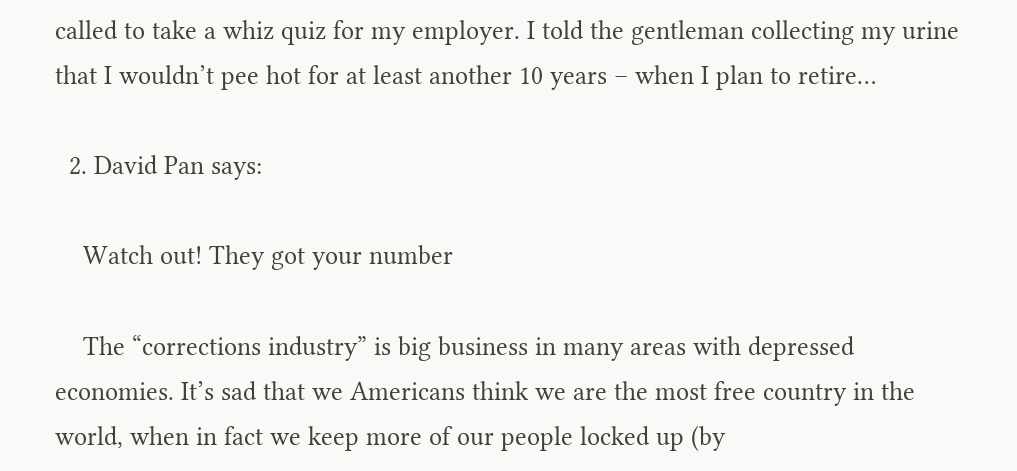called to take a whiz quiz for my employer. I told the gentleman collecting my urine that I wouldn’t pee hot for at least another 10 years – when I plan to retire…

  2. David Pan says:

    Watch out! They got your number

    The “corrections industry” is big business in many areas with depressed economies. It’s sad that we Americans think we are the most free country in the world, when in fact we keep more of our people locked up (by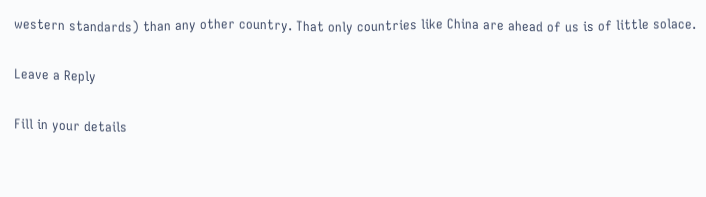western standards) than any other country. That only countries like China are ahead of us is of little solace.

Leave a Reply

Fill in your details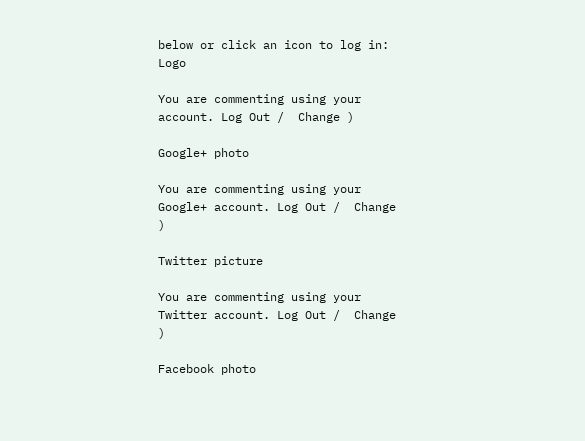below or click an icon to log in: Logo

You are commenting using your account. Log Out /  Change )

Google+ photo

You are commenting using your Google+ account. Log Out /  Change )

Twitter picture

You are commenting using your Twitter account. Log Out /  Change )

Facebook photo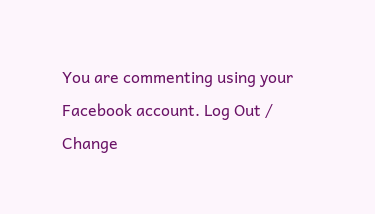You are commenting using your Facebook account. Log Out /  Change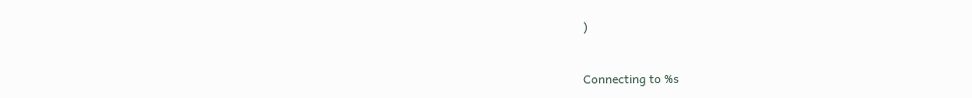)


Connecting to %s